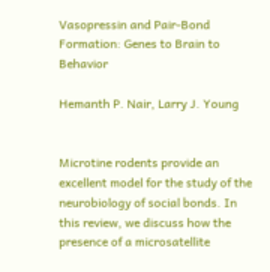Vasopressin and Pair-Bond Formation: Genes to Brain to Behavior

Hemanth P. Nair, Larry J. Young


Microtine rodents provide an excellent model for the study of the neurobiology of social bonds. In this review, we discuss how the presence of a microsatellite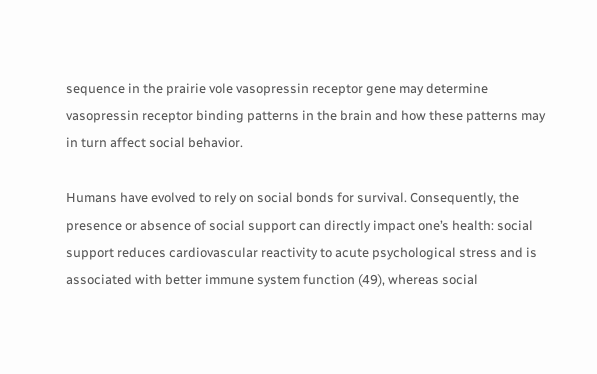sequence in the prairie vole vasopressin receptor gene may determine vasopressin receptor binding patterns in the brain and how these patterns may in turn affect social behavior.

Humans have evolved to rely on social bonds for survival. Consequently, the presence or absence of social support can directly impact one’s health: social support reduces cardiovascular reactivity to acute psychological stress and is associated with better immune system function (49), whereas social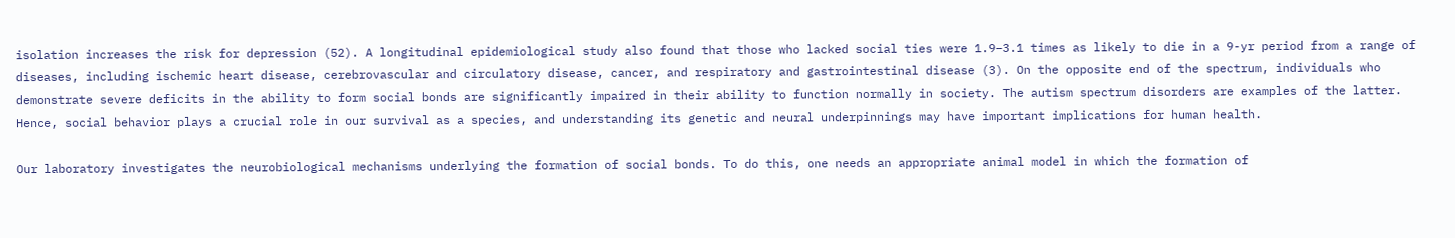isolation increases the risk for depression (52). A longitudinal epidemiological study also found that those who lacked social ties were 1.9–3.1 times as likely to die in a 9-yr period from a range of diseases, including ischemic heart disease, cerebrovascular and circulatory disease, cancer, and respiratory and gastrointestinal disease (3). On the opposite end of the spectrum, individuals who demonstrate severe deficits in the ability to form social bonds are significantly impaired in their ability to function normally in society. The autism spectrum disorders are examples of the latter. Hence, social behavior plays a crucial role in our survival as a species, and understanding its genetic and neural underpinnings may have important implications for human health.

Our laboratory investigates the neurobiological mechanisms underlying the formation of social bonds. To do this, one needs an appropriate animal model in which the formation of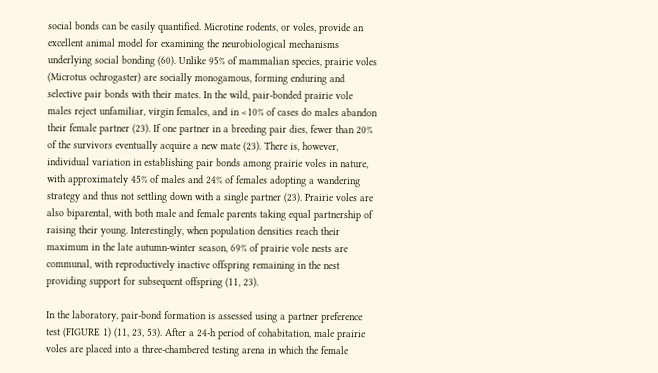social bonds can be easily quantified. Microtine rodents, or voles, provide an excellent animal model for examining the neurobiological mechanisms underlying social bonding (60). Unlike 95% of mammalian species, prairie voles (Microtus ochrogaster) are socially monogamous, forming enduring and selective pair bonds with their mates. In the wild, pair-bonded prairie vole males reject unfamiliar, virgin females, and in <10% of cases do males abandon their female partner (23). If one partner in a breeding pair dies, fewer than 20% of the survivors eventually acquire a new mate (23). There is, however, individual variation in establishing pair bonds among prairie voles in nature, with approximately 45% of males and 24% of females adopting a wandering strategy and thus not settling down with a single partner (23). Prairie voles are also biparental, with both male and female parents taking equal partnership of raising their young. Interestingly, when population densities reach their maximum in the late autumn-winter season, 69% of prairie vole nests are communal, with reproductively inactive offspring remaining in the nest providing support for subsequent offspring (11, 23).

In the laboratory, pair-bond formation is assessed using a partner preference test (FIGURE 1) (11, 23, 53). After a 24-h period of cohabitation, male prairie voles are placed into a three-chambered testing arena in which the female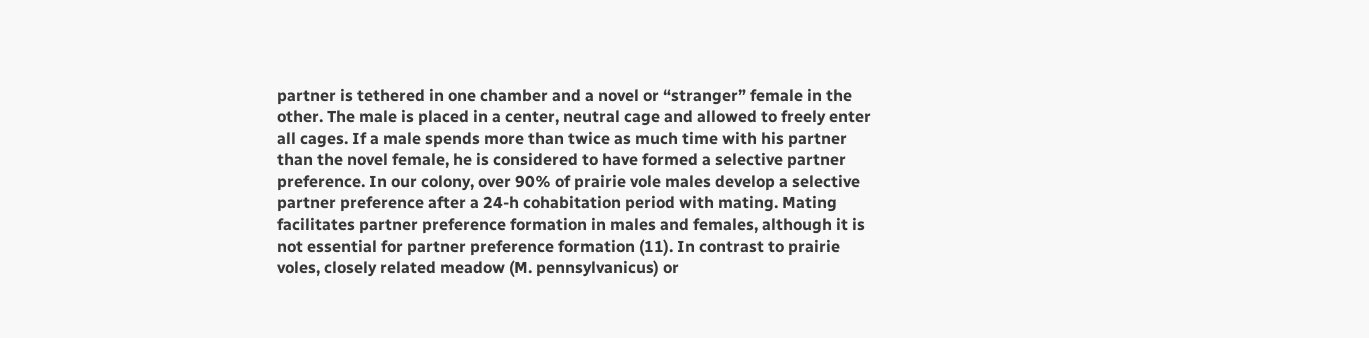partner is tethered in one chamber and a novel or “stranger” female in the other. The male is placed in a center, neutral cage and allowed to freely enter all cages. If a male spends more than twice as much time with his partner than the novel female, he is considered to have formed a selective partner preference. In our colony, over 90% of prairie vole males develop a selective partner preference after a 24-h cohabitation period with mating. Mating facilitates partner preference formation in males and females, although it is not essential for partner preference formation (11). In contrast to prairie voles, closely related meadow (M. pennsylvanicus) or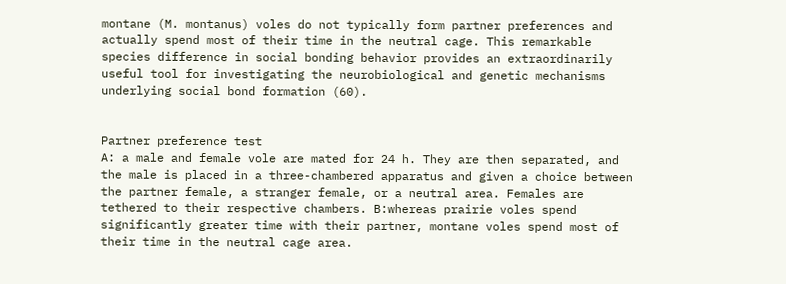montane (M. montanus) voles do not typically form partner preferences and actually spend most of their time in the neutral cage. This remarkable species difference in social bonding behavior provides an extraordinarily useful tool for investigating the neurobiological and genetic mechanisms underlying social bond formation (60).


Partner preference test
A: a male and female vole are mated for 24 h. They are then separated, and the male is placed in a three-chambered apparatus and given a choice between the partner female, a stranger female, or a neutral area. Females are tethered to their respective chambers. B:whereas prairie voles spend significantly greater time with their partner, montane voles spend most of their time in the neutral cage area.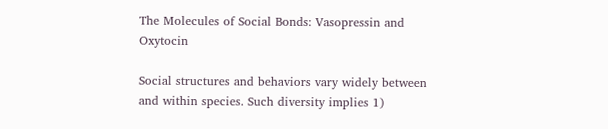The Molecules of Social Bonds: Vasopressin and Oxytocin

Social structures and behaviors vary widely between and within species. Such diversity implies 1)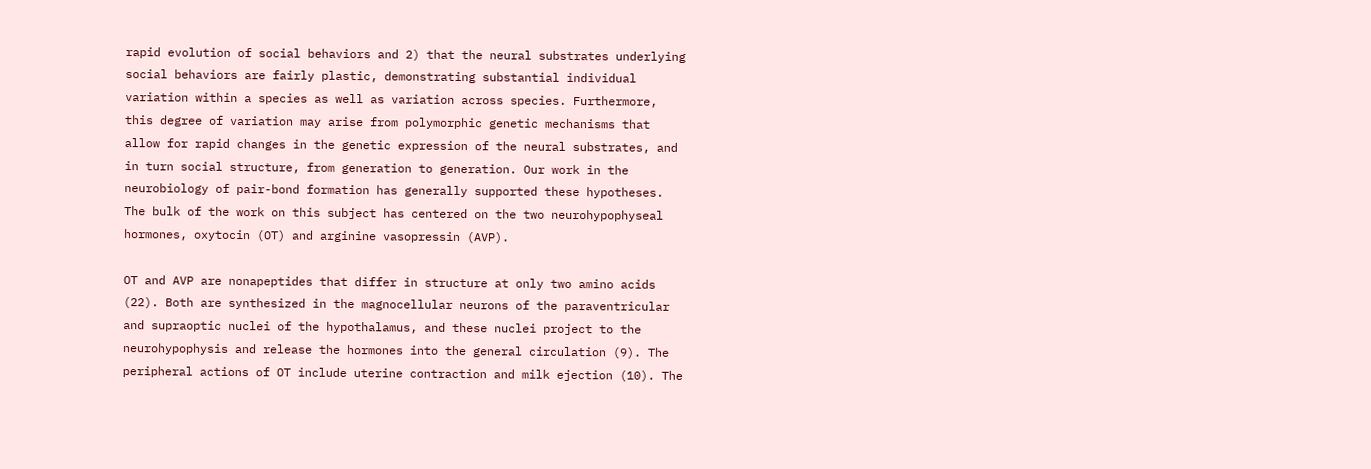rapid evolution of social behaviors and 2) that the neural substrates underlying social behaviors are fairly plastic, demonstrating substantial individual variation within a species as well as variation across species. Furthermore, this degree of variation may arise from polymorphic genetic mechanisms that allow for rapid changes in the genetic expression of the neural substrates, and in turn social structure, from generation to generation. Our work in the neurobiology of pair-bond formation has generally supported these hypotheses. The bulk of the work on this subject has centered on the two neurohypophyseal hormones, oxytocin (OT) and arginine vasopressin (AVP).

OT and AVP are nonapeptides that differ in structure at only two amino acids (22). Both are synthesized in the magnocellular neurons of the paraventricular and supraoptic nuclei of the hypothalamus, and these nuclei project to the neurohypophysis and release the hormones into the general circulation (9). The peripheral actions of OT include uterine contraction and milk ejection (10). The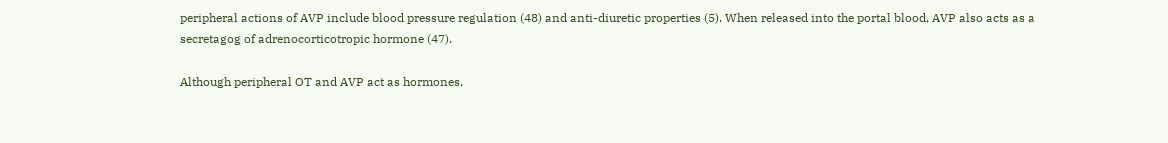peripheral actions of AVP include blood pressure regulation (48) and anti-diuretic properties (5). When released into the portal blood, AVP also acts as a secretagog of adrenocorticotropic hormone (47).

Although peripheral OT and AVP act as hormones,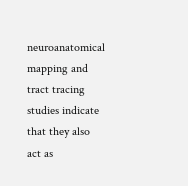neuroanatomical mapping and tract tracing studies indicate that they also act as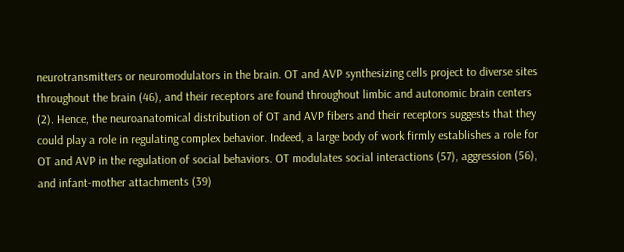neurotransmitters or neuromodulators in the brain. OT and AVP synthesizing cells project to diverse sites throughout the brain (46), and their receptors are found throughout limbic and autonomic brain centers (2). Hence, the neuroanatomical distribution of OT and AVP fibers and their receptors suggests that they could play a role in regulating complex behavior. Indeed, a large body of work firmly establishes a role for OT and AVP in the regulation of social behaviors. OT modulates social interactions (57), aggression (56), and infant-mother attachments (39)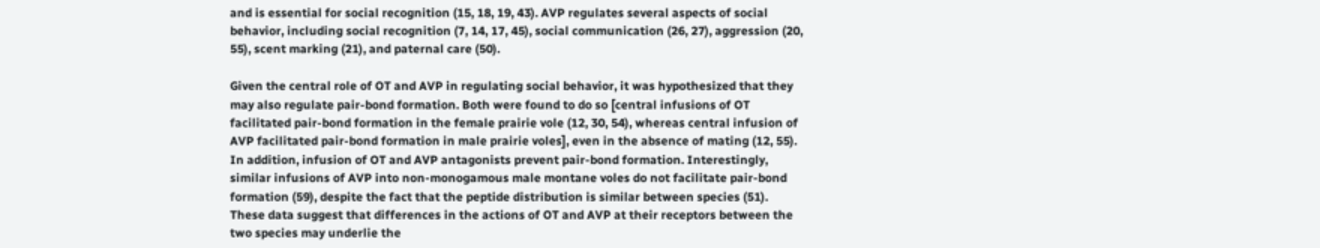and is essential for social recognition (15, 18, 19, 43). AVP regulates several aspects of social behavior, including social recognition (7, 14, 17, 45), social communication (26, 27), aggression (20, 55), scent marking (21), and paternal care (50).

Given the central role of OT and AVP in regulating social behavior, it was hypothesized that they may also regulate pair-bond formation. Both were found to do so [central infusions of OT facilitated pair-bond formation in the female prairie vole (12, 30, 54), whereas central infusion of AVP facilitated pair-bond formation in male prairie voles], even in the absence of mating (12, 55). In addition, infusion of OT and AVP antagonists prevent pair-bond formation. Interestingly, similar infusions of AVP into non-monogamous male montane voles do not facilitate pair-bond formation (59), despite the fact that the peptide distribution is similar between species (51). These data suggest that differences in the actions of OT and AVP at their receptors between the two species may underlie the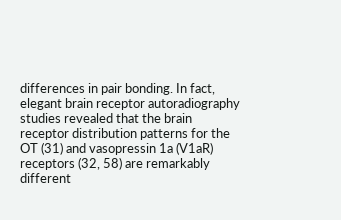differences in pair bonding. In fact, elegant brain receptor autoradiography studies revealed that the brain receptor distribution patterns for the OT (31) and vasopressin 1a (V1aR) receptors (32, 58) are remarkably different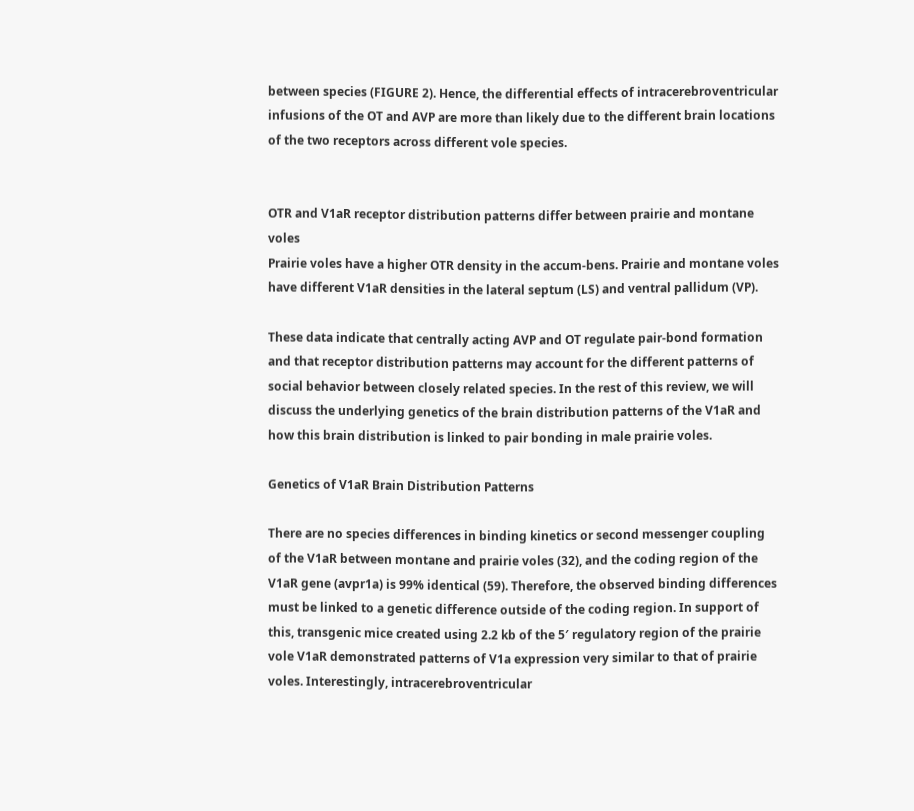between species (FIGURE 2). Hence, the differential effects of intracerebroventricular infusions of the OT and AVP are more than likely due to the different brain locations of the two receptors across different vole species.


OTR and V1aR receptor distribution patterns differ between prairie and montane voles
Prairie voles have a higher OTR density in the accum-bens. Prairie and montane voles have different V1aR densities in the lateral septum (LS) and ventral pallidum (VP).

These data indicate that centrally acting AVP and OT regulate pair-bond formation and that receptor distribution patterns may account for the different patterns of social behavior between closely related species. In the rest of this review, we will discuss the underlying genetics of the brain distribution patterns of the V1aR and how this brain distribution is linked to pair bonding in male prairie voles.

Genetics of V1aR Brain Distribution Patterns

There are no species differences in binding kinetics or second messenger coupling of the V1aR between montane and prairie voles (32), and the coding region of the V1aR gene (avpr1a) is 99% identical (59). Therefore, the observed binding differences must be linked to a genetic difference outside of the coding region. In support of this, transgenic mice created using 2.2 kb of the 5′ regulatory region of the prairie vole V1aR demonstrated patterns of V1a expression very similar to that of prairie voles. Interestingly, intracerebroventricular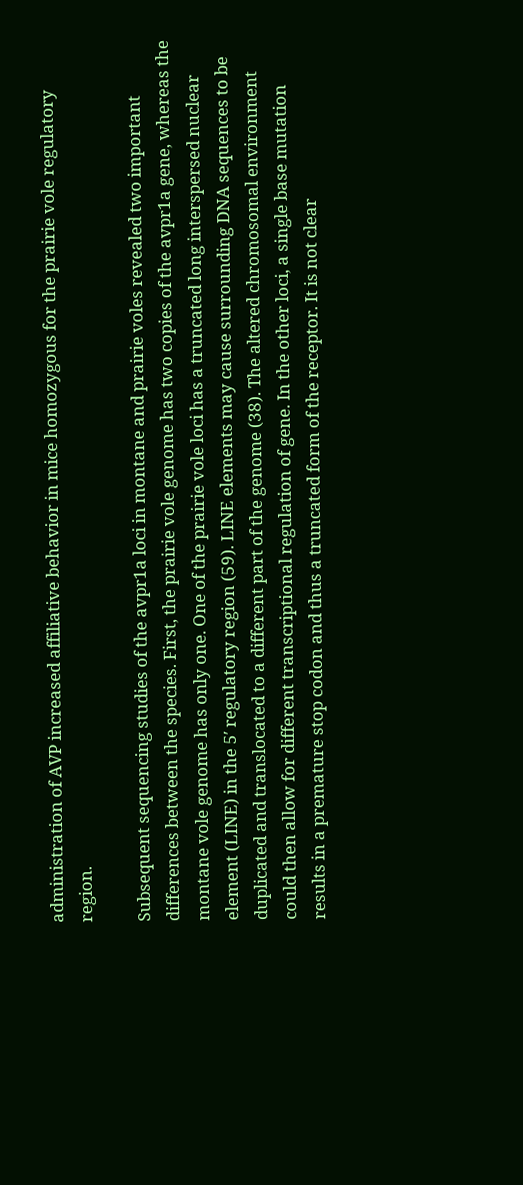administration of AVP increased affiliative behavior in mice homozygous for the prairie vole regulatory region.

Subsequent sequencing studies of the avpr1a loci in montane and prairie voles revealed two important differences between the species. First, the prairie vole genome has two copies of the avpr1a gene, whereas the montane vole genome has only one. One of the prairie vole loci has a truncated long interspersed nuclear element (LINE) in the 5′ regulatory region (59). LINE elements may cause surrounding DNA sequences to be duplicated and translocated to a different part of the genome (38). The altered chromosomal environment could then allow for different transcriptional regulation of gene. In the other loci, a single base mutation results in a premature stop codon and thus a truncated form of the receptor. It is not clear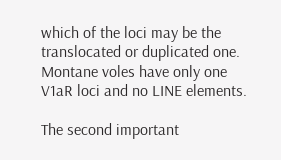which of the loci may be the translocated or duplicated one. Montane voles have only one V1aR loci and no LINE elements.

The second important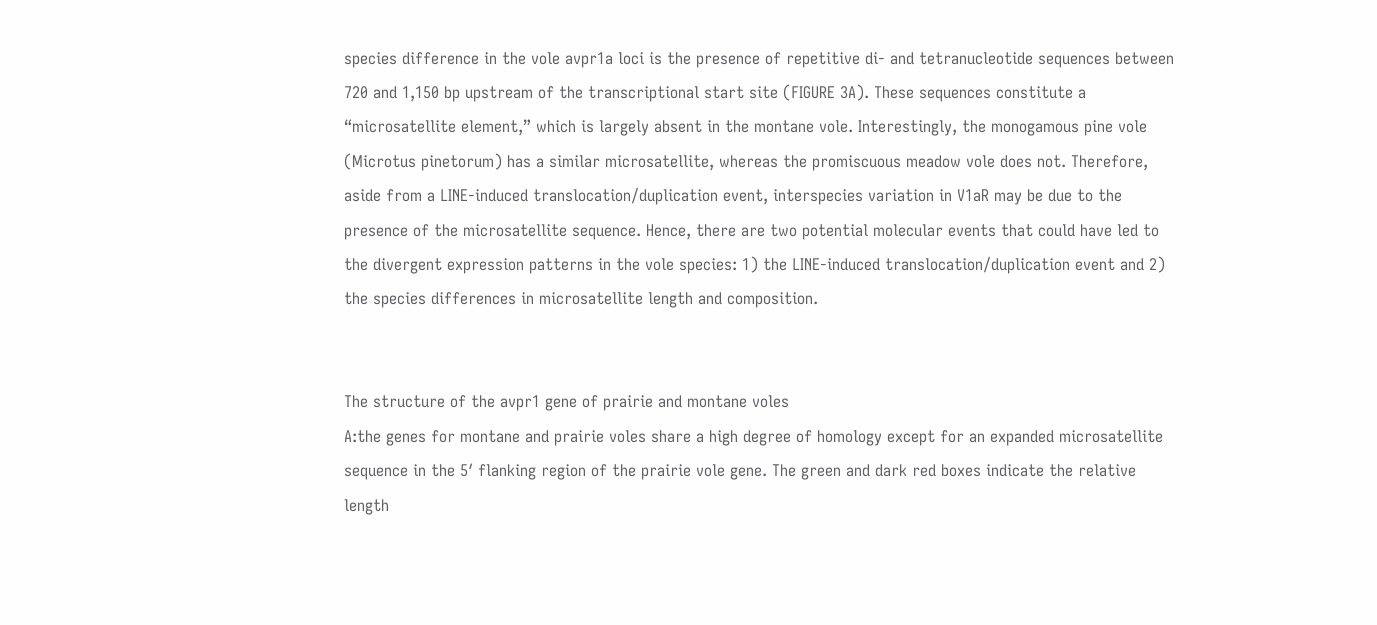species difference in the vole avpr1a loci is the presence of repetitive di- and tetranucleotide sequences between 720 and 1,150 bp upstream of the transcriptional start site (FIGURE 3A). These sequences constitute a “microsatellite element,” which is largely absent in the montane vole. Interestingly, the monogamous pine vole (Microtus pinetorum) has a similar microsatellite, whereas the promiscuous meadow vole does not. Therefore, aside from a LINE-induced translocation/duplication event, interspecies variation in V1aR may be due to the presence of the microsatellite sequence. Hence, there are two potential molecular events that could have led to the divergent expression patterns in the vole species: 1) the LINE-induced translocation/duplication event and 2) the species differences in microsatellite length and composition.


The structure of the avpr1 gene of prairie and montane voles
A:the genes for montane and prairie voles share a high degree of homology except for an expanded microsatellite sequence in the 5′ flanking region of the prairie vole gene. The green and dark red boxes indicate the relative length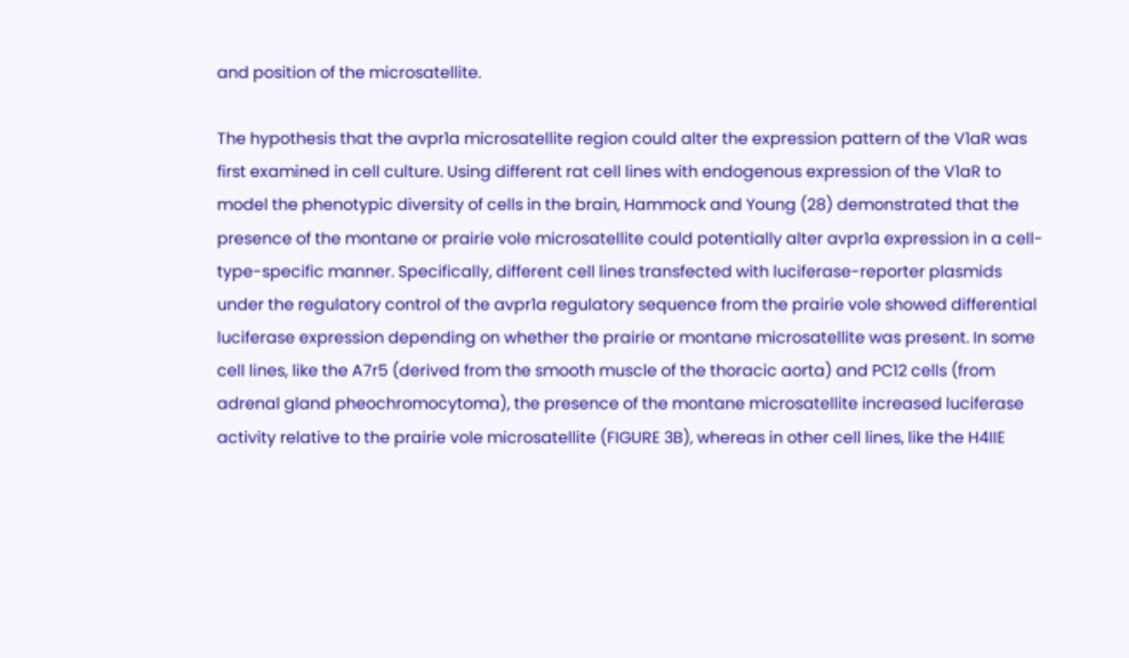and position of the microsatellite.

The hypothesis that the avpr1a microsatellite region could alter the expression pattern of the V1aR was first examined in cell culture. Using different rat cell lines with endogenous expression of the V1aR to model the phenotypic diversity of cells in the brain, Hammock and Young (28) demonstrated that the presence of the montane or prairie vole microsatellite could potentially alter avpr1a expression in a cell-type-specific manner. Specifically, different cell lines transfected with luciferase-reporter plasmids under the regulatory control of the avpr1a regulatory sequence from the prairie vole showed differential luciferase expression depending on whether the prairie or montane microsatellite was present. In some cell lines, like the A7r5 (derived from the smooth muscle of the thoracic aorta) and PC12 cells (from adrenal gland pheochromocytoma), the presence of the montane microsatellite increased luciferase activity relative to the prairie vole microsatellite (FIGURE 3B), whereas in other cell lines, like the H4IIE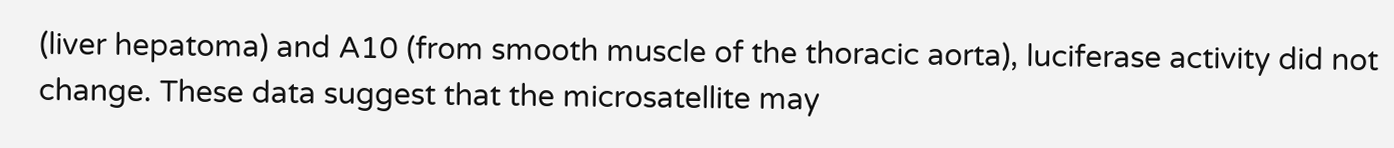(liver hepatoma) and A10 (from smooth muscle of the thoracic aorta), luciferase activity did not change. These data suggest that the microsatellite may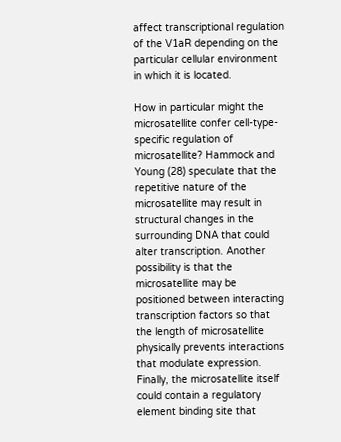affect transcriptional regulation of the V1aR depending on the particular cellular environment in which it is located.

How in particular might the microsatellite confer cell-type-specific regulation of microsatellite? Hammock and Young (28) speculate that the repetitive nature of the microsatellite may result in structural changes in the surrounding DNA that could alter transcription. Another possibility is that the microsatellite may be positioned between interacting transcription factors so that the length of microsatellite physically prevents interactions that modulate expression. Finally, the microsatellite itself could contain a regulatory element binding site that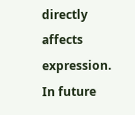directly affects expression. In future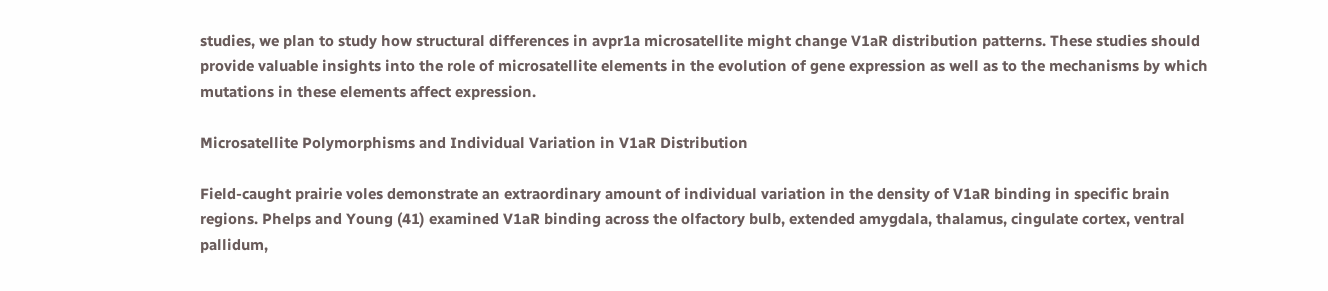studies, we plan to study how structural differences in avpr1a microsatellite might change V1aR distribution patterns. These studies should provide valuable insights into the role of microsatellite elements in the evolution of gene expression as well as to the mechanisms by which mutations in these elements affect expression.

Microsatellite Polymorphisms and Individual Variation in V1aR Distribution

Field-caught prairie voles demonstrate an extraordinary amount of individual variation in the density of V1aR binding in specific brain regions. Phelps and Young (41) examined V1aR binding across the olfactory bulb, extended amygdala, thalamus, cingulate cortex, ventral pallidum,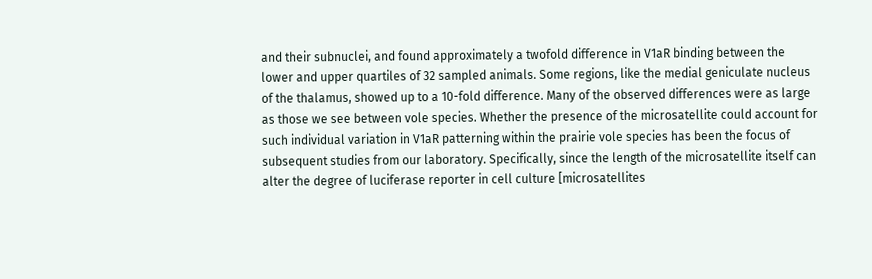and their subnuclei, and found approximately a twofold difference in V1aR binding between the lower and upper quartiles of 32 sampled animals. Some regions, like the medial geniculate nucleus of the thalamus, showed up to a 10-fold difference. Many of the observed differences were as large as those we see between vole species. Whether the presence of the microsatellite could account for such individual variation in V1aR patterning within the prairie vole species has been the focus of subsequent studies from our laboratory. Specifically, since the length of the microsatellite itself can alter the degree of luciferase reporter in cell culture [microsatellites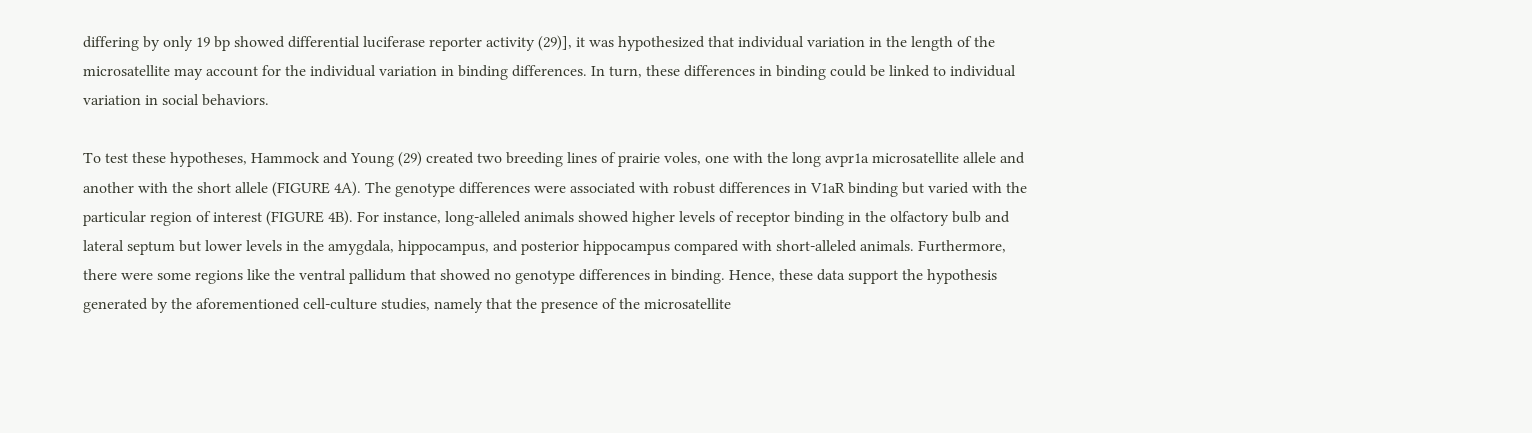differing by only 19 bp showed differential luciferase reporter activity (29)], it was hypothesized that individual variation in the length of the microsatellite may account for the individual variation in binding differences. In turn, these differences in binding could be linked to individual variation in social behaviors.

To test these hypotheses, Hammock and Young (29) created two breeding lines of prairie voles, one with the long avpr1a microsatellite allele and another with the short allele (FIGURE 4A). The genotype differences were associated with robust differences in V1aR binding but varied with the particular region of interest (FIGURE 4B). For instance, long-alleled animals showed higher levels of receptor binding in the olfactory bulb and lateral septum but lower levels in the amygdala, hippocampus, and posterior hippocampus compared with short-alleled animals. Furthermore, there were some regions like the ventral pallidum that showed no genotype differences in binding. Hence, these data support the hypothesis generated by the aforementioned cell-culture studies, namely that the presence of the microsatellite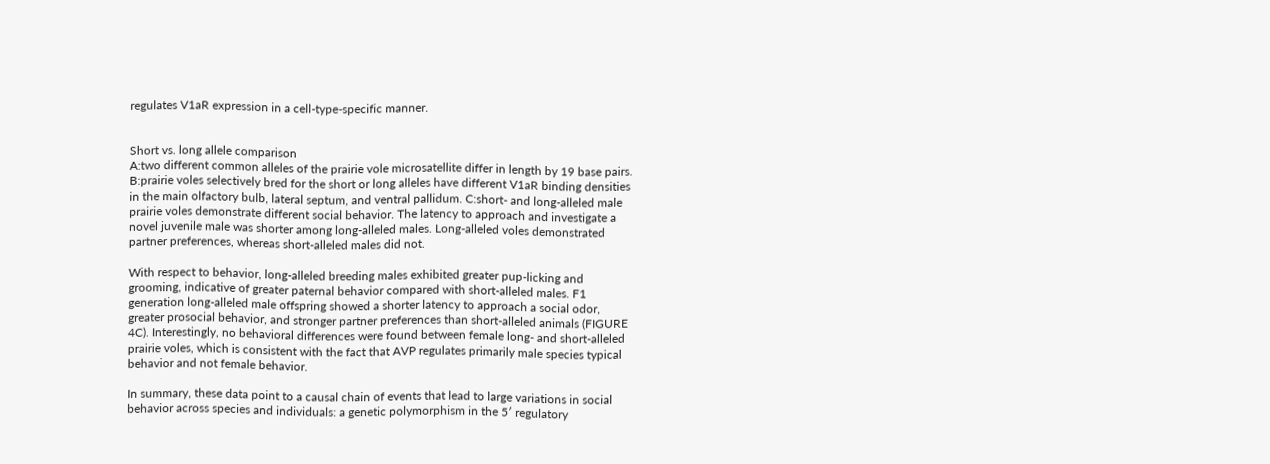regulates V1aR expression in a cell-type-specific manner.


Short vs. long allele comparison
A:two different common alleles of the prairie vole microsatellite differ in length by 19 base pairs. B:prairie voles selectively bred for the short or long alleles have different V1aR binding densities in the main olfactory bulb, lateral septum, and ventral pallidum. C:short- and long-alleled male prairie voles demonstrate different social behavior. The latency to approach and investigate a novel juvenile male was shorter among long-alleled males. Long-alleled voles demonstrated partner preferences, whereas short-alleled males did not.

With respect to behavior, long-alleled breeding males exhibited greater pup-licking and grooming, indicative of greater paternal behavior compared with short-alleled males. F1 generation long-alleled male offspring showed a shorter latency to approach a social odor, greater prosocial behavior, and stronger partner preferences than short-alleled animals (FIGURE 4C). Interestingly, no behavioral differences were found between female long- and short-alleled prairie voles, which is consistent with the fact that AVP regulates primarily male species typical behavior and not female behavior.

In summary, these data point to a causal chain of events that lead to large variations in social behavior across species and individuals: a genetic polymorphism in the 5′ regulatory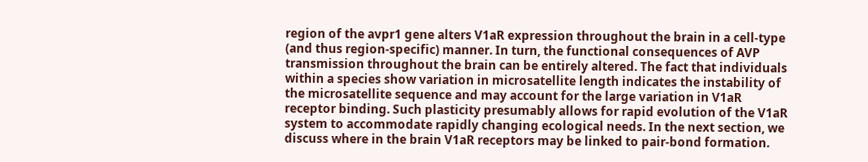region of the avpr1 gene alters V1aR expression throughout the brain in a cell-type (and thus region-specific) manner. In turn, the functional consequences of AVP transmission throughout the brain can be entirely altered. The fact that individuals within a species show variation in microsatellite length indicates the instability of the microsatellite sequence and may account for the large variation in V1aR receptor binding. Such plasticity presumably allows for rapid evolution of the V1aR system to accommodate rapidly changing ecological needs. In the next section, we discuss where in the brain V1aR receptors may be linked to pair-bond formation.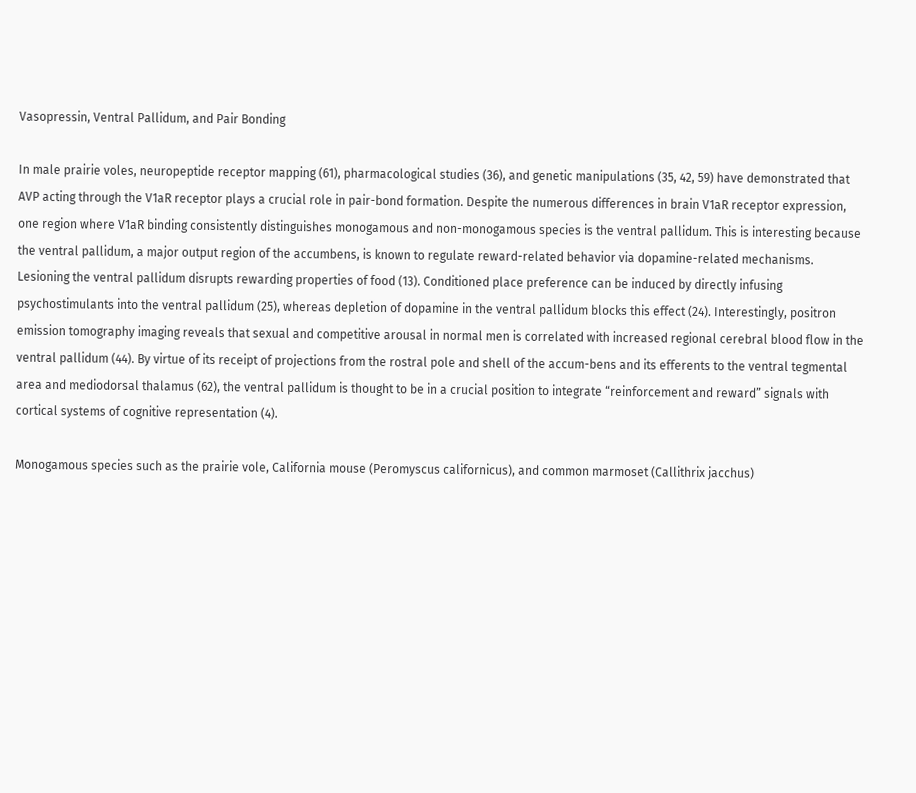Vasopressin, Ventral Pallidum, and Pair Bonding

In male prairie voles, neuropeptide receptor mapping (61), pharmacological studies (36), and genetic manipulations (35, 42, 59) have demonstrated that AVP acting through the V1aR receptor plays a crucial role in pair-bond formation. Despite the numerous differences in brain V1aR receptor expression, one region where V1aR binding consistently distinguishes monogamous and non-monogamous species is the ventral pallidum. This is interesting because the ventral pallidum, a major output region of the accumbens, is known to regulate reward-related behavior via dopamine-related mechanisms. Lesioning the ventral pallidum disrupts rewarding properties of food (13). Conditioned place preference can be induced by directly infusing psychostimulants into the ventral pallidum (25), whereas depletion of dopamine in the ventral pallidum blocks this effect (24). Interestingly, positron emission tomography imaging reveals that sexual and competitive arousal in normal men is correlated with increased regional cerebral blood flow in the ventral pallidum (44). By virtue of its receipt of projections from the rostral pole and shell of the accum-bens and its efferents to the ventral tegmental area and mediodorsal thalamus (62), the ventral pallidum is thought to be in a crucial position to integrate “reinforcement and reward” signals with cortical systems of cognitive representation (4).

Monogamous species such as the prairie vole, California mouse (Peromyscus californicus), and common marmoset (Callithrix jacchus)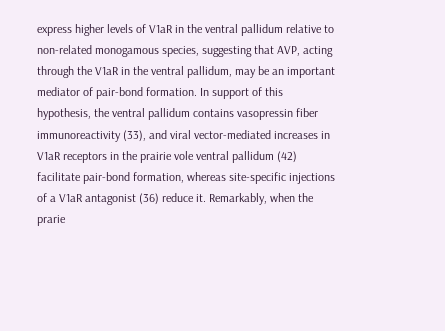express higher levels of V1aR in the ventral pallidum relative to non-related monogamous species, suggesting that AVP, acting through the V1aR in the ventral pallidum, may be an important mediator of pair-bond formation. In support of this hypothesis, the ventral pallidum contains vasopressin fiber immunoreactivity (33), and viral vector-mediated increases in V1aR receptors in the prairie vole ventral pallidum (42) facilitate pair-bond formation, whereas site-specific injections of a V1aR antagonist (36) reduce it. Remarkably, when the prarie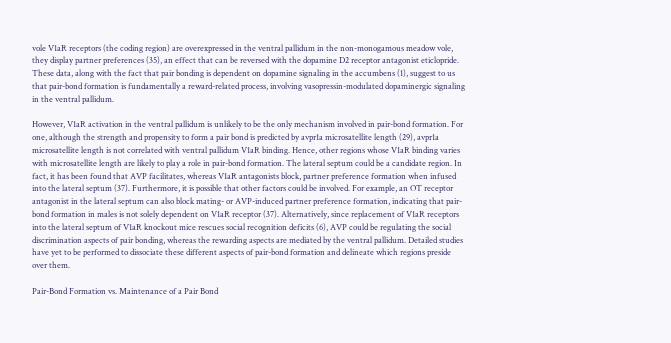vole V1aR receptors (the coding region) are overexpressed in the ventral pallidum in the non-monogamous meadow vole, they display partner preferences (35), an effect that can be reversed with the dopamine D2 receptor antagonist eticlopride. These data, along with the fact that pair bonding is dependent on dopamine signaling in the accumbens (1), suggest to us that pair-bond formation is fundamentally a reward-related process, involving vasopressin-modulated dopaminergic signaling in the ventral pallidum.

However, V1aR activation in the ventral pallidum is unlikely to be the only mechanism involved in pair-bond formation. For one, although the strength and propensity to form a pair bond is predicted by avpr1a microsatellite length (29), avpr1a microsatellite length is not correlated with ventral pallidum V1aR binding. Hence, other regions whose V1aR binding varies with microsatellite length are likely to play a role in pair-bond formation. The lateral septum could be a candidate region. In fact, it has been found that AVP facilitates, whereas V1aR antagonists block, partner preference formation when infused into the lateral septum (37). Furthermore, it is possible that other factors could be involved. For example, an OT receptor antagonist in the lateral septum can also block mating- or AVP-induced partner preference formation, indicating that pair-bond formation in males is not solely dependent on V1aR receptor (37). Alternatively, since replacement of V1aR receptors into the lateral septum of V1aR knockout mice rescues social recognition deficits (6), AVP could be regulating the social discrimination aspects of pair bonding, whereas the rewarding aspects are mediated by the ventral pallidum. Detailed studies have yet to be performed to dissociate these different aspects of pair-bond formation and delineate which regions preside over them.

Pair-Bond Formation vs. Maintenance of a Pair Bond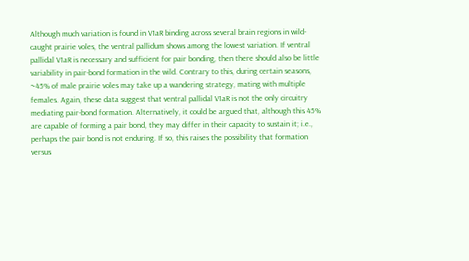Although much variation is found in V1aR binding across several brain regions in wild-caught prairie voles, the ventral pallidum shows among the lowest variation. If ventral pallidal V1aR is necessary and sufficient for pair bonding, then there should also be little variability in pair-bond formation in the wild. Contrary to this, during certain seasons, ~45% of male prairie voles may take up a wandering strategy, mating with multiple females. Again, these data suggest that ventral pallidal V1aR is not the only circuitry mediating pair-bond formation. Alternatively, it could be argued that, although this 45% are capable of forming a pair bond, they may differ in their capacity to sustain it; i.e., perhaps the pair bond is not enduring. If so, this raises the possibility that formation versus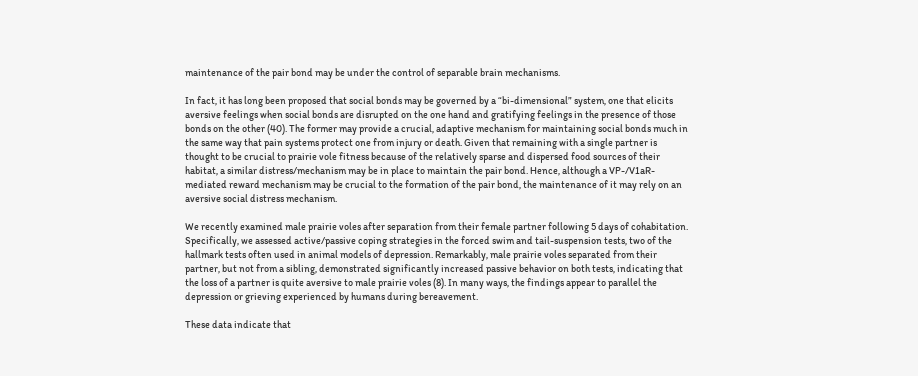maintenance of the pair bond may be under the control of separable brain mechanisms.

In fact, it has long been proposed that social bonds may be governed by a “bi-dimensional” system, one that elicits aversive feelings when social bonds are disrupted on the one hand and gratifying feelings in the presence of those bonds on the other (40). The former may provide a crucial, adaptive mechanism for maintaining social bonds much in the same way that pain systems protect one from injury or death. Given that remaining with a single partner is thought to be crucial to prairie vole fitness because of the relatively sparse and dispersed food sources of their habitat, a similar distress/mechanism may be in place to maintain the pair bond. Hence, although a VP-/V1aR-mediated reward mechanism may be crucial to the formation of the pair bond, the maintenance of it may rely on an aversive social distress mechanism.

We recently examined male prairie voles after separation from their female partner following 5 days of cohabitation. Specifically, we assessed active/passive coping strategies in the forced swim and tail-suspension tests, two of the hallmark tests often used in animal models of depression. Remarkably, male prairie voles separated from their partner, but not from a sibling, demonstrated significantly increased passive behavior on both tests, indicating that the loss of a partner is quite aversive to male prairie voles (8). In many ways, the findings appear to parallel the depression or grieving experienced by humans during bereavement.

These data indicate that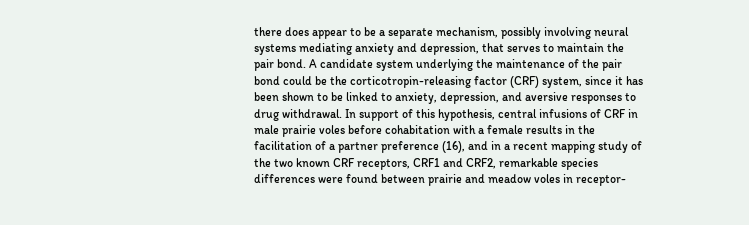there does appear to be a separate mechanism, possibly involving neural systems mediating anxiety and depression, that serves to maintain the pair bond. A candidate system underlying the maintenance of the pair bond could be the corticotropin-releasing factor (CRF) system, since it has been shown to be linked to anxiety, depression, and aversive responses to drug withdrawal. In support of this hypothesis, central infusions of CRF in male prairie voles before cohabitation with a female results in the facilitation of a partner preference (16), and in a recent mapping study of the two known CRF receptors, CRF1 and CRF2, remarkable species differences were found between prairie and meadow voles in receptor-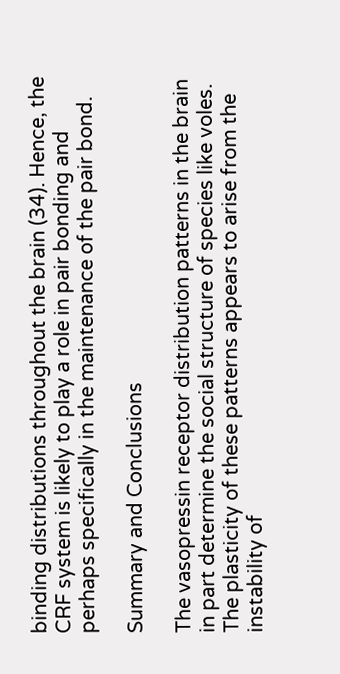binding distributions throughout the brain (34). Hence, the CRF system is likely to play a role in pair bonding and perhaps specifically in the maintenance of the pair bond.

Summary and Conclusions

The vasopressin receptor distribution patterns in the brain in part determine the social structure of species like voles. The plasticity of these patterns appears to arise from the instability of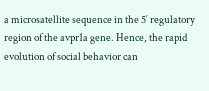a microsatellite sequence in the 5′ regulatory region of the avpr1a gene. Hence, the rapid evolution of social behavior can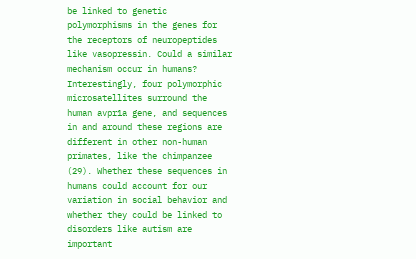be linked to genetic polymorphisms in the genes for the receptors of neuropeptides like vasopressin. Could a similar mechanism occur in humans? Interestingly, four polymorphic microsatellites surround the human avpr1a gene, and sequences in and around these regions are different in other non-human primates, like the chimpanzee (29). Whether these sequences in humans could account for our variation in social behavior and whether they could be linked to disorders like autism are important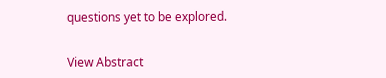questions yet to be explored.


View Abstract